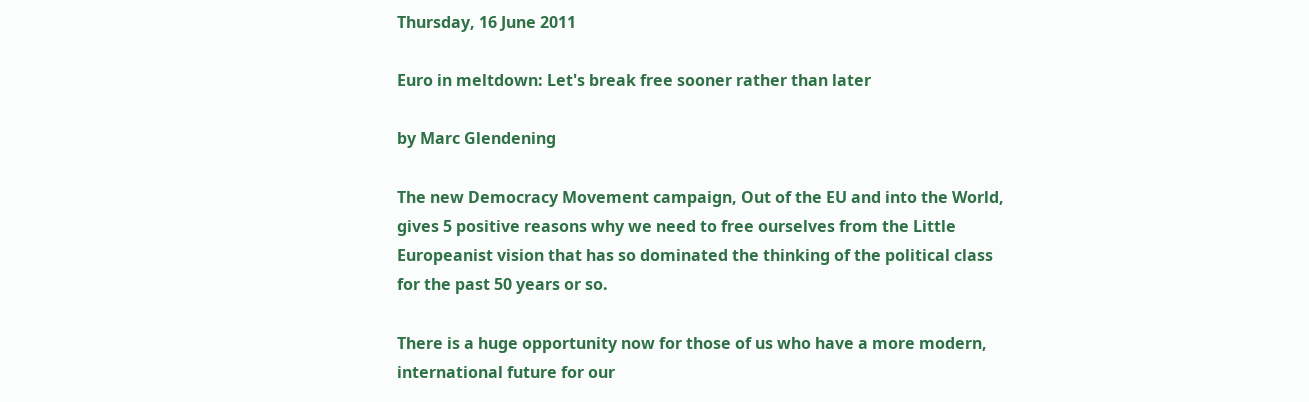Thursday, 16 June 2011

Euro in meltdown: Let's break free sooner rather than later

by Marc Glendening

The new Democracy Movement campaign, Out of the EU and into the World, gives 5 positive reasons why we need to free ourselves from the Little Europeanist vision that has so dominated the thinking of the political class for the past 50 years or so.

There is a huge opportunity now for those of us who have a more modern, international future for our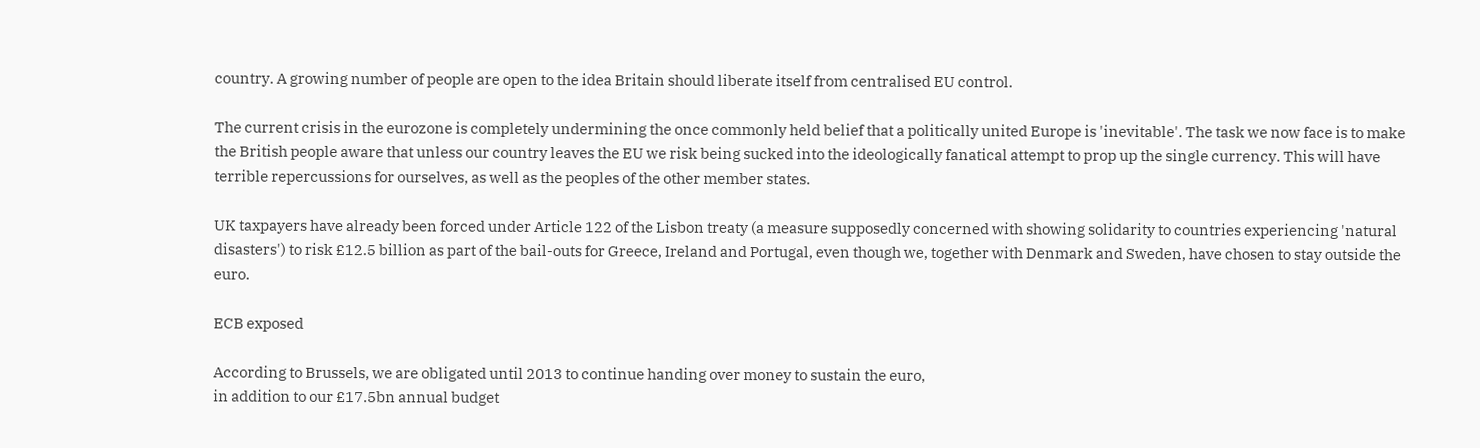country. A growing number of people are open to the idea Britain should liberate itself from centralised EU control.

The current crisis in the eurozone is completely undermining the once commonly held belief that a politically united Europe is 'inevitable'. The task we now face is to make the British people aware that unless our country leaves the EU we risk being sucked into the ideologically fanatical attempt to prop up the single currency. This will have terrible repercussions for ourselves, as well as the peoples of the other member states.

UK taxpayers have already been forced under Article 122 of the Lisbon treaty (a measure supposedly concerned with showing solidarity to countries experiencing 'natural disasters') to risk £12.5 billion as part of the bail-outs for Greece, Ireland and Portugal, even though we, together with Denmark and Sweden, have chosen to stay outside the euro.

ECB exposed

According to Brussels, we are obligated until 2013 to continue handing over money to sustain the euro,
in addition to our £17.5bn annual budget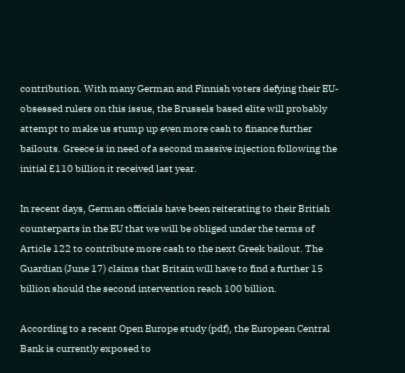contribution. With many German and Finnish voters defying their EU-obsessed rulers on this issue, the Brussels based elite will probably attempt to make us stump up even more cash to finance further bailouts. Greece is in need of a second massive injection following the initial £110 billion it received last year.

In recent days, German officials have been reiterating to their British counterparts in the EU that we will be obliged under the terms of Article 122 to contribute more cash to the next Greek bailout. The Guardian (June 17) claims that Britain will have to find a further 15 billion should the second intervention reach 100 billion.

According to a recent Open Europe study (pdf), the European Central Bank is currently exposed to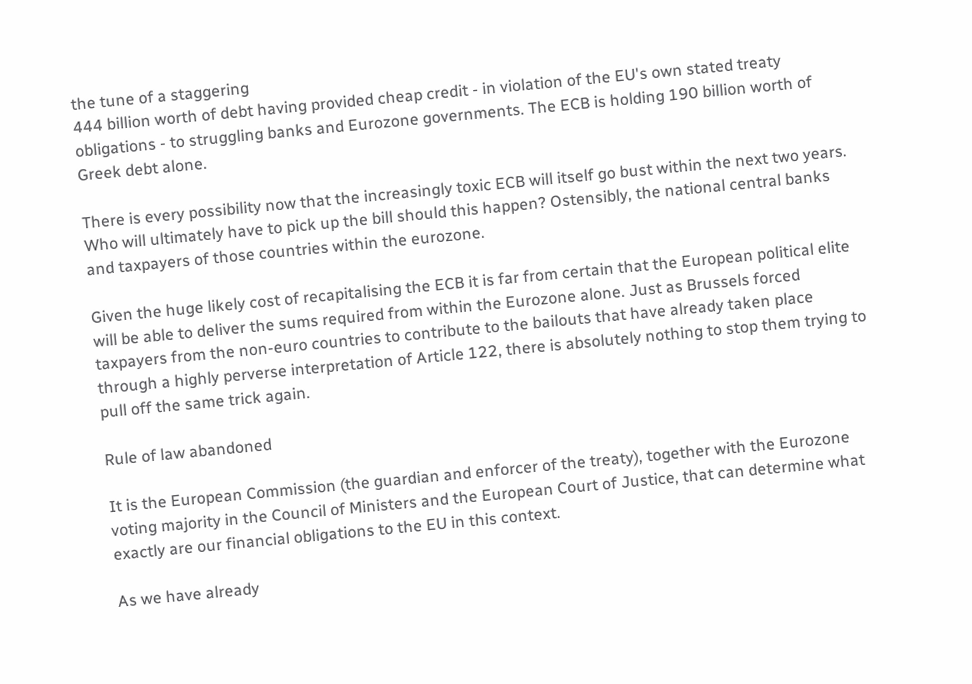the tune of a staggering
444 billion worth of debt having provided cheap credit - in violation of the EU's own stated treaty obligations - to struggling banks and Eurozone governments. The ECB is holding 190 billion worth of Greek debt alone.

There is every possibility now that the increasingly toxic ECB will itself go bust within the next two years. Who will ultimately have to pick up the bill should this happen? Ostensibly, the national central banks and taxpayers of those countries within the eurozone.

Given the huge likely cost of recapitalising the ECB it is far from certain that the European political elite will be able to deliver the sums required from within the Eurozone alone. Just as Brussels forced taxpayers from the non-euro countries to contribute to the bailouts that have already taken place through a highly perverse interpretation of Article 122, there is absolutely nothing to stop them trying to pull off the same trick again.

Rule of law abandoned

It is the European Commission (the guardian and enforcer of the treaty), together with the Eurozone voting majority in the Council of Ministers and the European Court of Justice, that can determine what exactly are our financial obligations to the EU in this context.

As we have already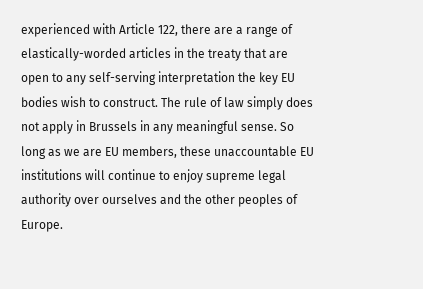experienced with Article 122, there are a range of elastically-worded articles in the treaty that are open to any self-serving interpretation the key EU bodies wish to construct. The rule of law simply does not apply in Brussels in any meaningful sense. So long as we are EU members, these unaccountable EU institutions will continue to enjoy supreme legal authority over ourselves and the other peoples of Europe.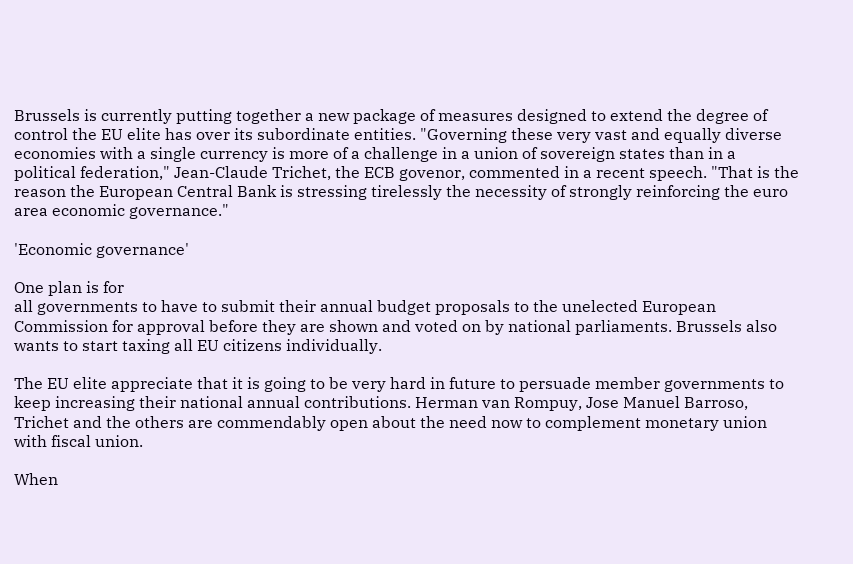Brussels is currently putting together a new package of measures designed to extend the degree of control the EU elite has over its subordinate entities. "Governing these very vast and equally diverse economies with a single currency is more of a challenge in a union of sovereign states than in a political federation," Jean-Claude Trichet, the ECB govenor, commented in a recent speech. "That is the reason the European Central Bank is stressing tirelessly the necessity of strongly reinforcing the euro area economic governance."

'Economic governance'

One plan is for
all governments to have to submit their annual budget proposals to the unelected European Commission for approval before they are shown and voted on by national parliaments. Brussels also wants to start taxing all EU citizens individually.

The EU elite appreciate that it is going to be very hard in future to persuade member governments to keep increasing their national annual contributions. Herman van Rompuy, Jose Manuel Barroso, Trichet and the others are commendably open about the need now to complement monetary union with fiscal union.

When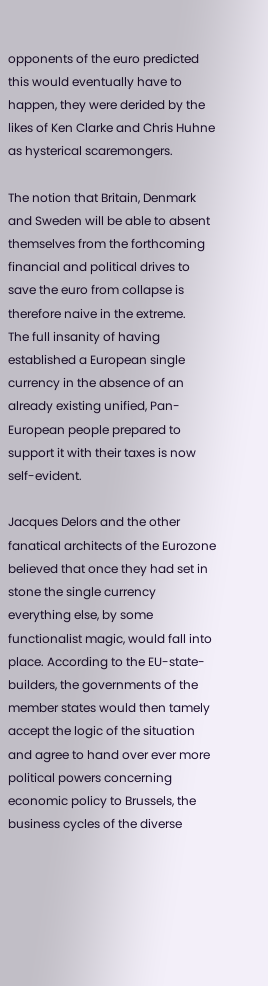opponents of the euro predicted this would eventually have to happen, they were derided by the likes of Ken Clarke and Chris Huhne as hysterical scaremongers.

The notion that Britain, Denmark and Sweden will be able to absent themselves from the forthcoming financial and political drives to save the euro from collapse is therefore naive in the extreme.
The full insanity of having established a European single currency in the absence of an already existing unified, Pan-European people prepared to support it with their taxes is now self-evident.

Jacques Delors and the other fanatical architects of the Eurozone believed that once they had set in stone the single currency everything else, by some functionalist magic, would fall into place. According to the EU-state-builders, the governments of the member states would then tamely accept the logic of the situation and agree to hand over ever more political powers concerning economic policy to Brussels, the business cycles of the diverse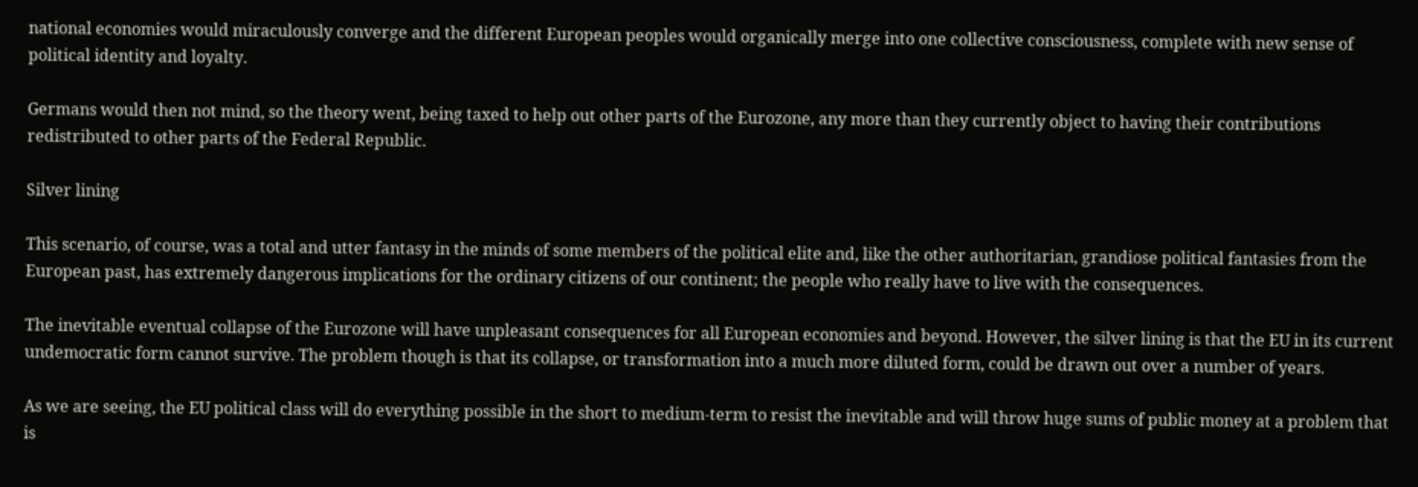national economies would miraculously converge and the different European peoples would organically merge into one collective consciousness, complete with new sense of political identity and loyalty.

Germans would then not mind, so the theory went, being taxed to help out other parts of the Eurozone, any more than they currently object to having their contributions redistributed to other parts of the Federal Republic.

Silver lining

This scenario, of course, was a total and utter fantasy in the minds of some members of the political elite and, like the other authoritarian, grandiose political fantasies from the European past, has extremely dangerous implications for the ordinary citizens of our continent; the people who really have to live with the consequences.

The inevitable eventual collapse of the Eurozone will have unpleasant consequences for all European economies and beyond. However, the silver lining is that the EU in its current undemocratic form cannot survive. The problem though is that its collapse, or transformation into a much more diluted form, could be drawn out over a number of years.

As we are seeing, the EU political class will do everything possible in the short to medium-term to resist the inevitable and will throw huge sums of public money at a problem that is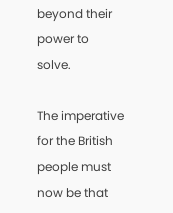beyond their power to solve.

The imperative for the British people must now be that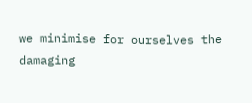we minimise for ourselves the damaging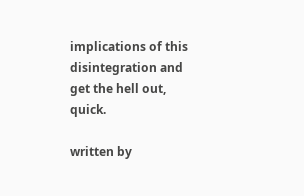implications of this disintegration and get the hell out, quick.

written by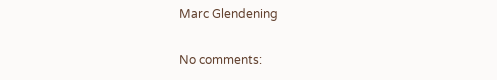Marc Glendening

No comments: